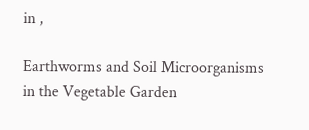in ,

Earthworms and Soil Microorganisms in the Vegetable Garden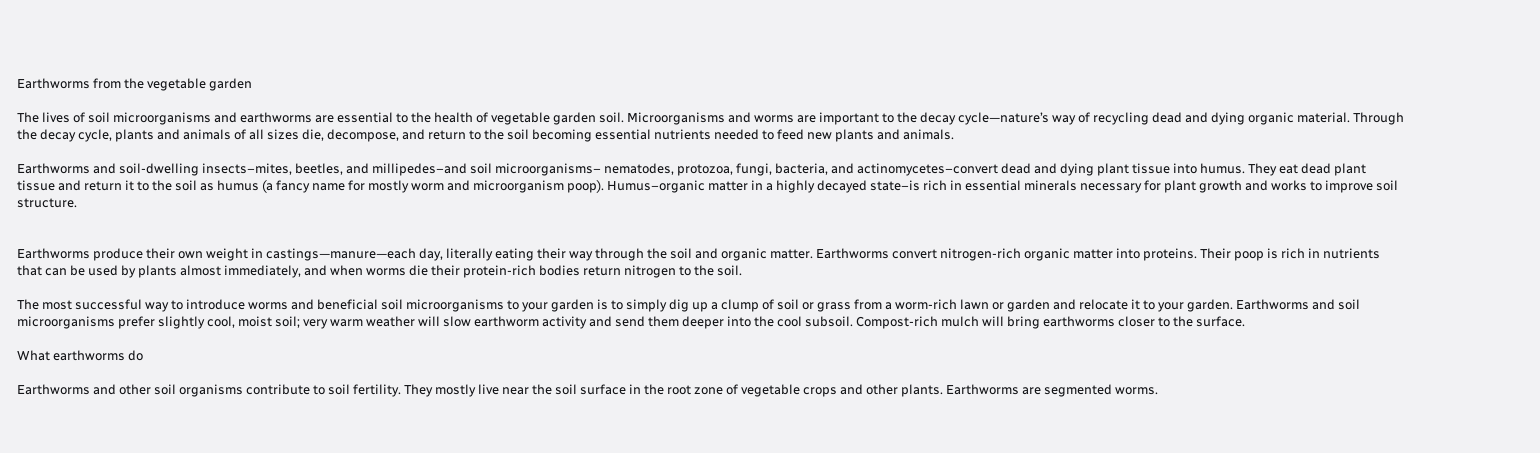Earthworms from the vegetable garden

The lives of soil microorganisms and earthworms are essential to the health of vegetable garden soil. Microorganisms and worms are important to the decay cycle—nature’s way of recycling dead and dying organic material. Through the decay cycle, plants and animals of all sizes die, decompose, and return to the soil becoming essential nutrients needed to feed new plants and animals.

Earthworms and soil-dwelling insects–mites, beetles, and millipedes–and soil microorganisms– nematodes, protozoa, fungi, bacteria, and actinomycetes–convert dead and dying plant tissue into humus. They eat dead plant tissue and return it to the soil as humus (a fancy name for mostly worm and microorganism poop). Humus–organic matter in a highly decayed state–is rich in essential minerals necessary for plant growth and works to improve soil structure.


Earthworms produce their own weight in castings—manure—each day, literally eating their way through the soil and organic matter. Earthworms convert nitrogen-rich organic matter into proteins. Their poop is rich in nutrients that can be used by plants almost immediately, and when worms die their protein-rich bodies return nitrogen to the soil.

The most successful way to introduce worms and beneficial soil microorganisms to your garden is to simply dig up a clump of soil or grass from a worm-rich lawn or garden and relocate it to your garden. Earthworms and soil microorganisms prefer slightly cool, moist soil; very warm weather will slow earthworm activity and send them deeper into the cool subsoil. Compost-rich mulch will bring earthworms closer to the surface.

What earthworms do

Earthworms and other soil organisms contribute to soil fertility. They mostly live near the soil surface in the root zone of vegetable crops and other plants. Earthworms are segmented worms.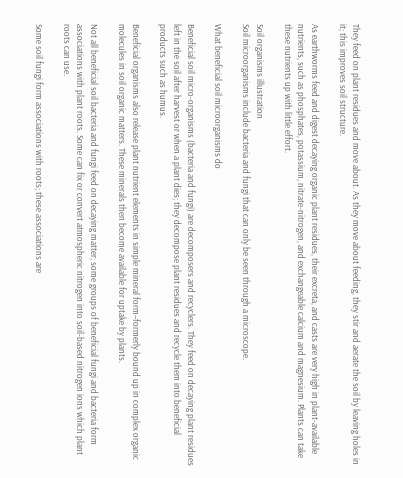They feed on plant residues and move about. As they move about feeding, they stir and aerate the soil by leaving holes in it; this improves soil structure.

As earthworms feed and digest decaying organic plant residues, their excreta, and casts are very high in plant-available nutrients, such as phosphates, potassium, nitrate-nitrogen, and exchangeable calcium and magnesium. Plants can take these nutrients up with little effort.

Soil organisms illustration
Soil microorganisms include bacteria and fungi that can only be seen through a microscope.

What beneficial soil microorganisms do

Beneficial soil micro-organisms (bacteria and fungi) are decomposers and recyclers. They feed on decaying plant residues left in the soil after harvest or when a plant dies; they decompose plant residues and recycle them into beneficial products such as humus.

Beneficial organisms also release plant nutrient elements in simple mineral form–formerly bound up in complex organic molecules in soil organic matters. These minerals then become available for uptake by plants.

Not all beneficial soil bacteria and fungi feed on decaying matter; some groups of beneficial fungi and bacteria form associations with plant roots. Some can fix or convert atmospheric nitrogen into soil-based nitrogen ions which plant roots can use.

Some soil fungi form associations with roots; these associations are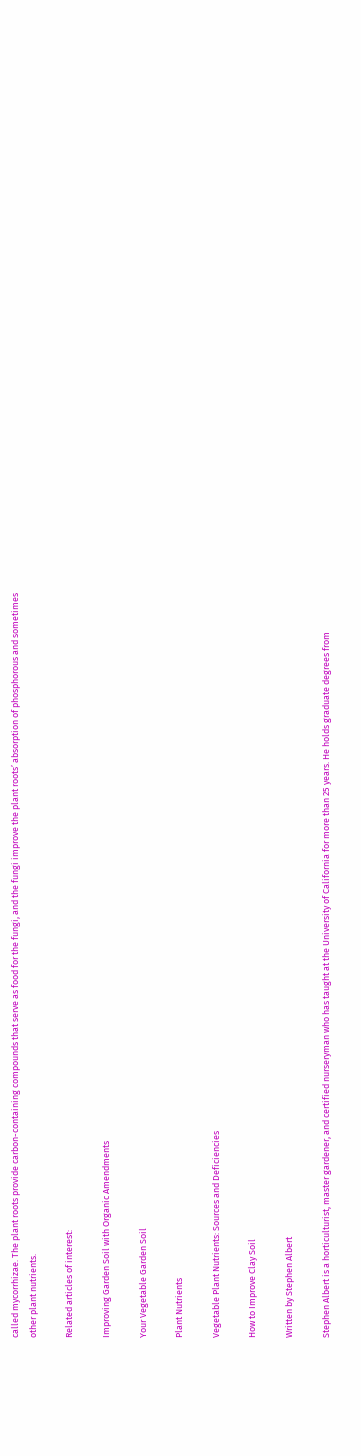called mycorrhizae. The plant roots provide carbon-containing compounds that serve as food for the fungi, and the fungi improve the plant roots’ absorption of phosphorous and sometimes other plant nutrients.

Related articles of interest:

Improving Garden Soil with Organic Amendments

Your Vegetable Garden Soil

Plant Nutrients

Vegetable Plant Nutrients: Sources and Deficiencies

How to Improve Clay Soil

Written by Stephen Albert

Stephen Albert is a horticulturist, master gardener, and certified nurseryman who has taught at the University of California for more than 25 years. He holds graduate degrees from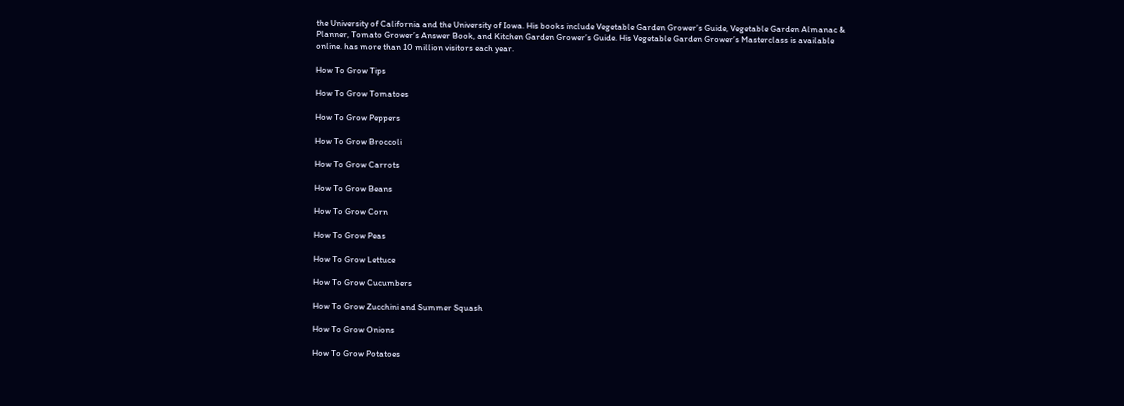the University of California and the University of Iowa. His books include Vegetable Garden Grower’s Guide, Vegetable Garden Almanac & Planner, Tomato Grower’s Answer Book, and Kitchen Garden Grower’s Guide. His Vegetable Garden Grower’s Masterclass is available online. has more than 10 million visitors each year.

How To Grow Tips

How To Grow Tomatoes

How To Grow Peppers

How To Grow Broccoli

How To Grow Carrots

How To Grow Beans

How To Grow Corn

How To Grow Peas

How To Grow Lettuce

How To Grow Cucumbers

How To Grow Zucchini and Summer Squash

How To Grow Onions

How To Grow Potatoes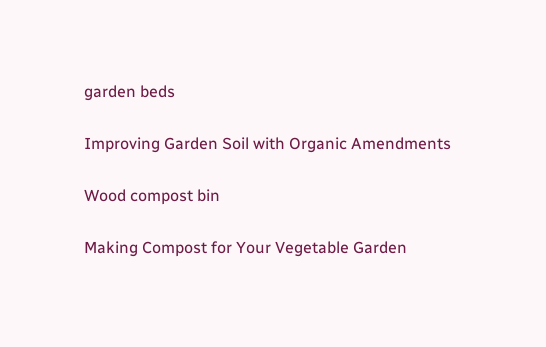garden beds

Improving Garden Soil with Organic Amendments

Wood compost bin

Making Compost for Your Vegetable Garden